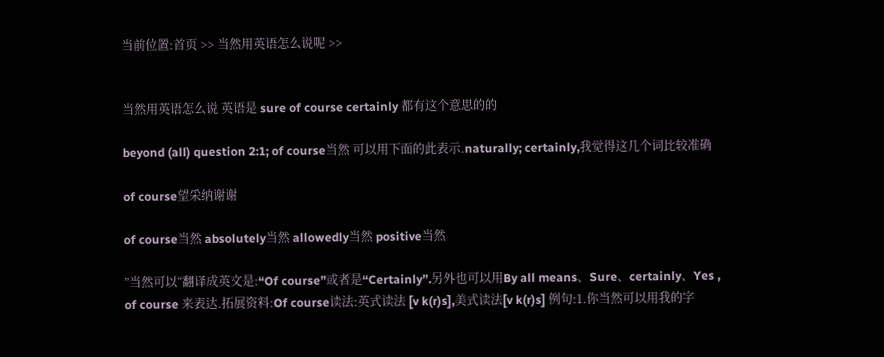当前位置:首页 >> 当然用英语怎么说呢 >>


当然用英语怎么说 英语是 sure of course certainly 都有这个意思的的

beyond (all) question 2:1; of course当然 可以用下面的此表示.naturally; certainly,我觉得这几个词比较准确

of course望采纳谢谢

of course当然 absolutely当然 allowedly当然 positive当然

”当然可以“翻译成英文是:“Of course”或者是“Certainly”.另外也可以用By all means、Sure、certainly、Yes , of course 来表达.拓展资料:Of course读法:英式读法 [v k(r)s],美式读法[v k(r)s] 例句:1.你当然可以用我的字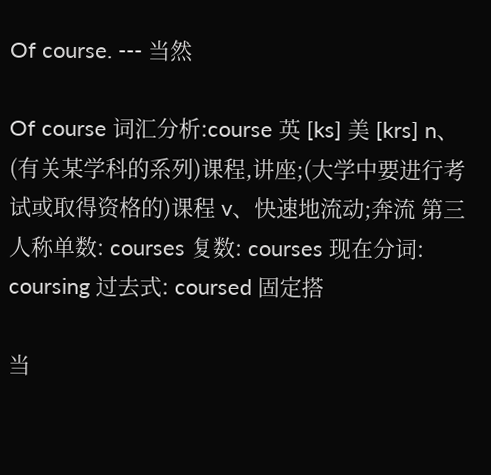Of course. --- 当然

Of course 词汇分析:course 英 [ks] 美 [krs] n、(有关某学科的系列)课程,讲座;(大学中要进行考试或取得资格的)课程 v、快速地流动;奔流 第三人称单数: courses 复数: courses 现在分词: coursing 过去式: coursed 固定搭

当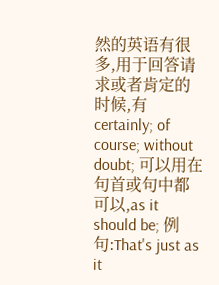然的英语有很多,用于回答请求或者肯定的时候,有certainly; of course; without doubt; 可以用在句首或句中都可以,as it should be; 例句:That's just as it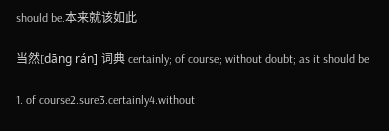should be.本来就该如此

当然[dāng rán] 词典 certainly; of course; without doubt; as it should be

1. of course2.sure3.certainly4.without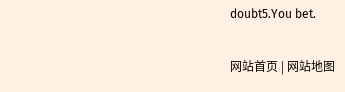doubt5.You bet.

网站首页 | 网站地图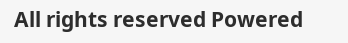All rights reserved Powered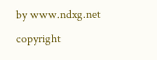by www.ndxg.net
copyright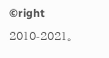©right 2010-2021。